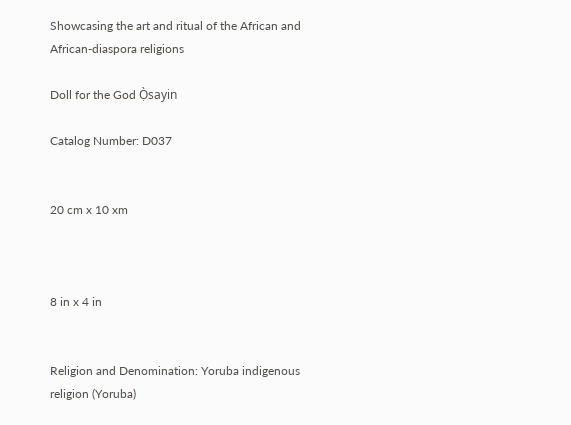Showcasing the art and ritual of the African and African-diaspora religions

Doll for the God Ọ̀sayin

Catalog Number: D037


20 cm x 10 xm



8 in x 4 in


Religion and Denomination: Yoruba indigenous religion (Yoruba)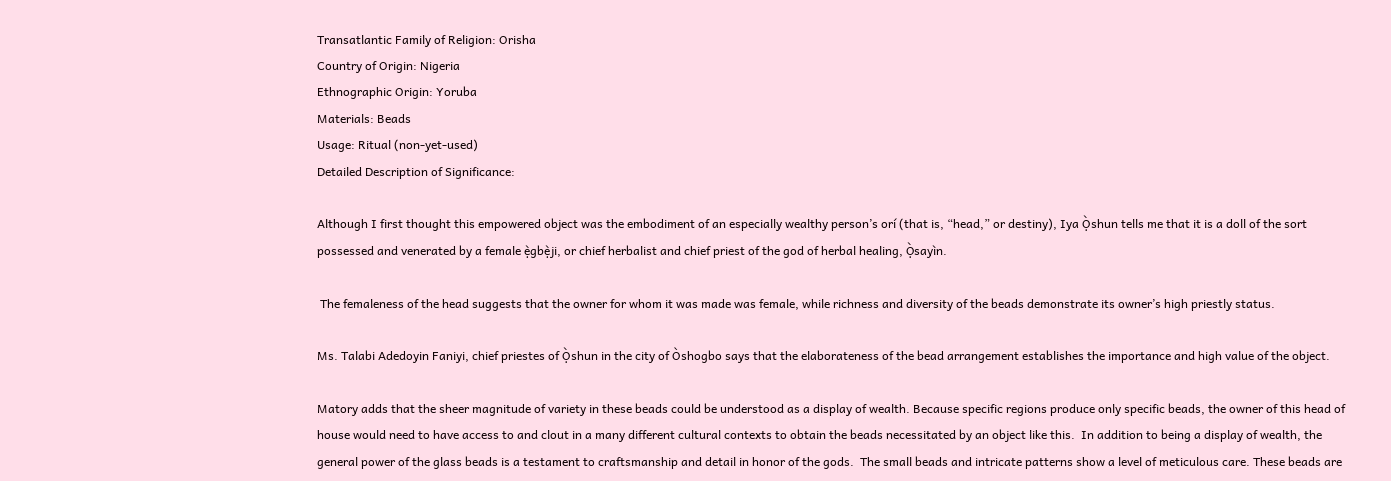Transatlantic Family of Religion: Orisha
Country of Origin: Nigeria
Ethnographic Origin: Yoruba
Materials: Beads
Usage: Ritual (non-yet-used)
Detailed Description of Significance:

Although I first thought this empowered object was the embodiment of an especially wealthy person’s orí (that is, “head,” or destiny), Iya Ọ̀shun tells me that it is a doll of the sort possessed and venerated by a female ẹ̀gbẹ̀ji, or chief herbalist and chief priest of the god of herbal healing, Ọ̀sayìn.

 The femaleness of the head suggests that the owner for whom it was made was female, while richness and diversity of the beads demonstrate its owner’s high priestly status.

Ms. Talabi Adedoyin Faniyi, chief priestes of Ọ̀shun in the city of Òshogbo says that the elaborateness of the bead arrangement establishes the importance and high value of the object.

Matory adds that the sheer magnitude of variety in these beads could be understood as a display of wealth. Because specific regions produce only specific beads, the owner of this head of house would need to have access to and clout in a many different cultural contexts to obtain the beads necessitated by an object like this.  In addition to being a display of wealth, the general power of the glass beads is a testament to craftsmanship and detail in honor of the gods.  The small beads and intricate patterns show a level of meticulous care. These beads are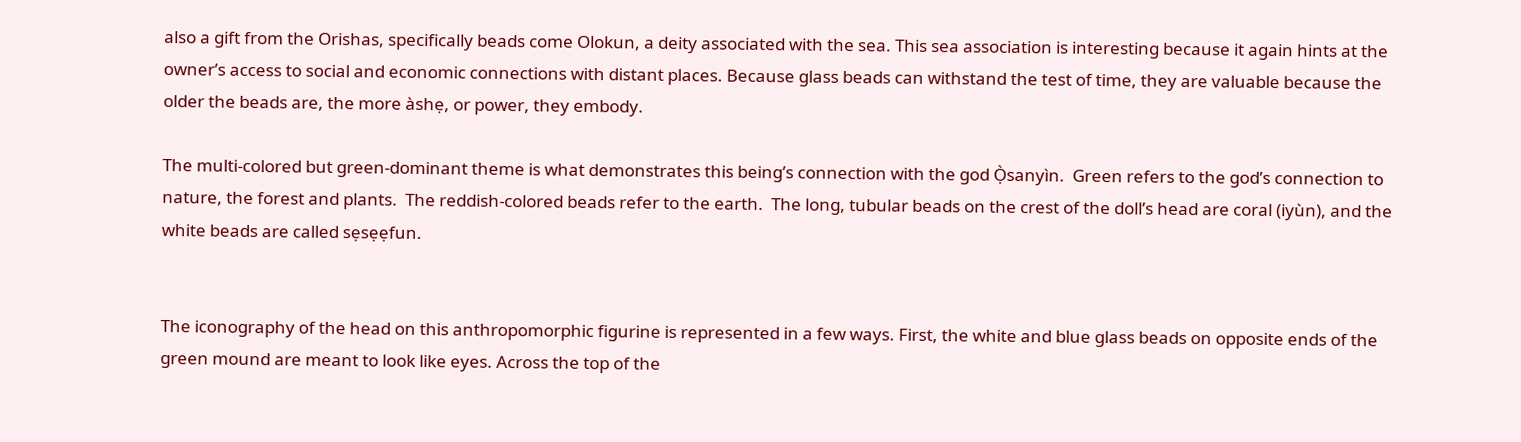also a gift from the Orishas, specifically beads come Olokun, a deity associated with the sea. This sea association is interesting because it again hints at the owner’s access to social and economic connections with distant places. Because glass beads can withstand the test of time, they are valuable because the older the beads are, the more àshẹ, or power, they embody.

The multi-colored but green-dominant theme is what demonstrates this being’s connection with the god Ọ̀sanyìn.  Green refers to the god’s connection to nature, the forest and plants.  The reddish-colored beads refer to the earth.  The long, tubular beads on the crest of the doll’s head are coral (iyùn), and the white beads are called sẹsẹẹfun.


The iconography of the head on this anthropomorphic figurine is represented in a few ways. First, the white and blue glass beads on opposite ends of the green mound are meant to look like eyes. Across the top of the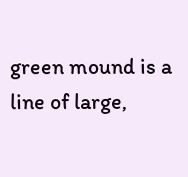green mound is a line of large,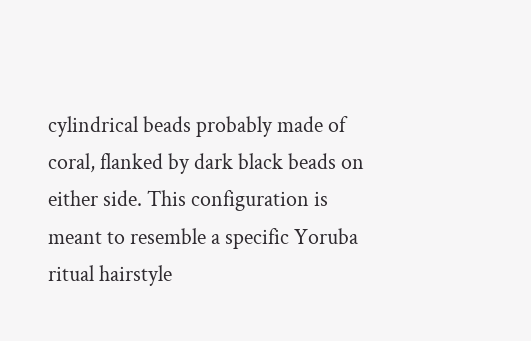cylindrical beads probably made of coral, flanked by dark black beads on either side. This configuration is meant to resemble a specific Yoruba ritual hairstyle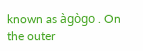known as àgògo . On the outer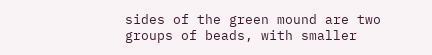sides of the green mound are two groups of beads, with smaller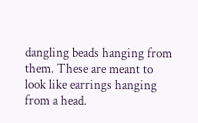dangling beads hanging from them. These are meant to look like earrings hanging from a head.